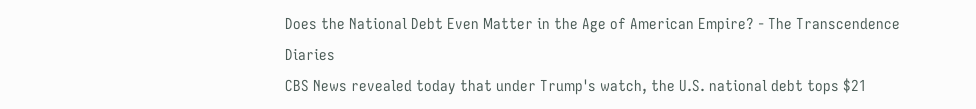Does the National Debt Even Matter in the Age of American Empire? - The Transcendence Diaries
CBS News revealed today that under Trump's watch, the U.S. national debt tops $21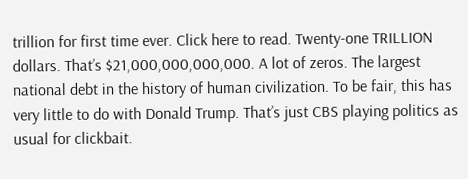trillion for first time ever. Click here to read. Twenty-one TRILLION dollars. That’s $21,000,000,000,000. A lot of zeros. The largest national debt in the history of human civilization. To be fair, this has very little to do with Donald Trump. That’s just CBS playing politics as usual for clickbait.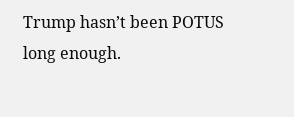Trump hasn’t been POTUS long enough.